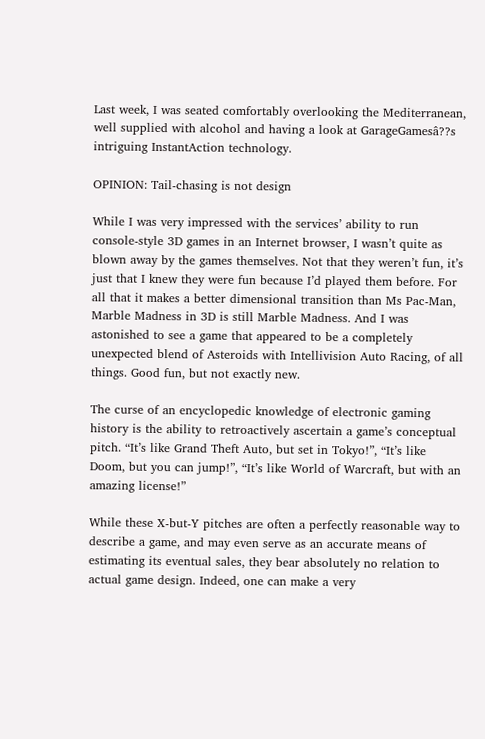Last week, I was seated comfortably overlooking the Mediterranean, well supplied with alcohol and having a look at GarageGamesâ??s intriguing InstantAction technology.

OPINION: Tail-chasing is not design

While I was very impressed with the services’ ability to run console-style 3D games in an Internet browser, I wasn’t quite as blown away by the games themselves. Not that they weren’t fun, it’s just that I knew they were fun because I’d played them before. For all that it makes a better dimensional transition than Ms Pac-Man, Marble Madness in 3D is still Marble Madness. And I was astonished to see a game that appeared to be a completely unexpected blend of Asteroids with Intellivision Auto Racing, of all things. Good fun, but not exactly new.

The curse of an encyclopedic knowledge of electronic gaming history is the ability to retroactively ascertain a game’s conceptual pitch. “It’s like Grand Theft Auto, but set in Tokyo!”, “It’s like Doom, but you can jump!”, “It’s like World of Warcraft, but with an amazing license!”

While these X-but-Y pitches are often a perfectly reasonable way to describe a game, and may even serve as an accurate means of estimating its eventual sales, they bear absolutely no relation to actual game design. Indeed, one can make a very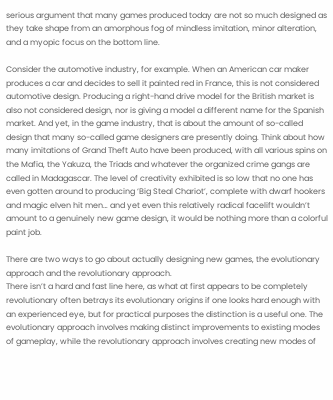serious argument that many games produced today are not so much designed as they take shape from an amorphous fog of mindless imitation, minor alteration, and a myopic focus on the bottom line.

Consider the automotive industry, for example. When an American car maker produces a car and decides to sell it painted red in France, this is not considered automotive design. Producing a right-hand drive model for the British market is also not considered design, nor is giving a model a different name for the Spanish market. And yet, in the game industry, that is about the amount of so-called design that many so-called game designers are presently doing. Think about how many imitations of Grand Theft Auto have been produced, with all various spins on the Mafia, the Yakuza, the Triads and whatever the organized crime gangs are called in Madagascar. The level of creativity exhibited is so low that no one has even gotten around to producing ‘Big Steal Chariot’, complete with dwarf hookers and magic elven hit men… and yet even this relatively radical facelift wouldn’t amount to a genuinely new game design, it would be nothing more than a colorful paint job.

There are two ways to go about actually designing new games, the evolutionary approach and the revolutionary approach.
There isn’t a hard and fast line here, as what at first appears to be completely revolutionary often betrays its evolutionary origins if one looks hard enough with an experienced eye, but for practical purposes the distinction is a useful one. The evolutionary approach involves making distinct improvements to existing modes of gameplay, while the revolutionary approach involves creating new modes of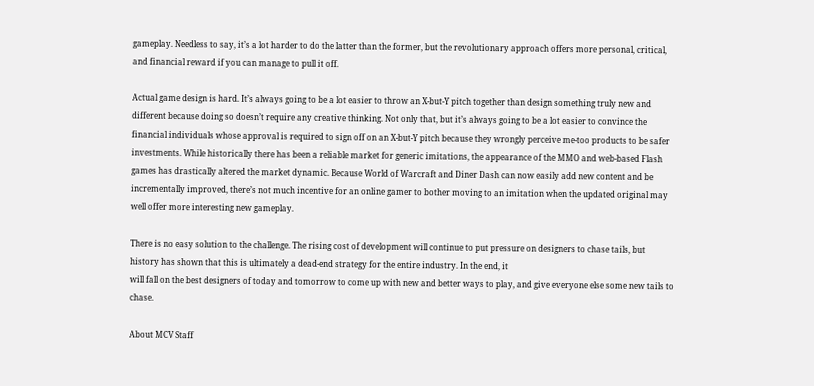gameplay. Needless to say, it’s a lot harder to do the latter than the former, but the revolutionary approach offers more personal, critical, and financial reward if you can manage to pull it off.

Actual game design is hard. It’s always going to be a lot easier to throw an X-but-Y pitch together than design something truly new and different because doing so doesn’t require any creative thinking. Not only that, but it’s always going to be a lot easier to convince the financial individuals whose approval is required to sign off on an X-but-Y pitch because they wrongly perceive me-too products to be safer investments. While historically there has been a reliable market for generic imitations, the appearance of the MMO and web-based Flash games has drastically altered the market dynamic. Because World of Warcraft and Diner Dash can now easily add new content and be incrementally improved, there’s not much incentive for an online gamer to bother moving to an imitation when the updated original may well offer more interesting new gameplay.

There is no easy solution to the challenge. The rising cost of development will continue to put pressure on designers to chase tails, but history has shown that this is ultimately a dead-end strategy for the entire industry. In the end, it
will fall on the best designers of today and tomorrow to come up with new and better ways to play, and give everyone else some new tails to chase.

About MCV Staff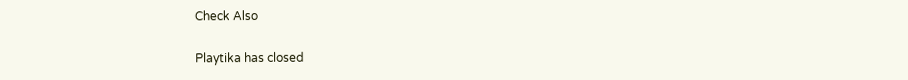Check Also

Playtika has closed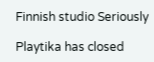Finnish studio Seriously

Playtika has closed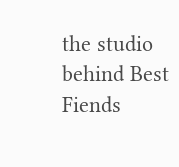the studio behind Best Fiends